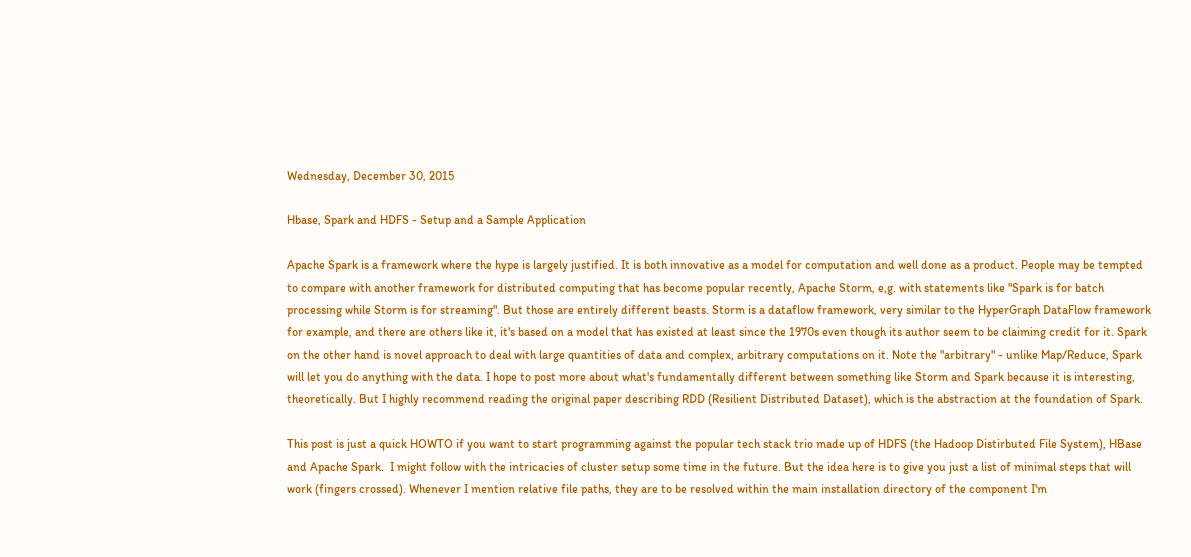Wednesday, December 30, 2015

Hbase, Spark and HDFS - Setup and a Sample Application

Apache Spark is a framework where the hype is largely justified. It is both innovative as a model for computation and well done as a product. People may be tempted to compare with another framework for distributed computing that has become popular recently, Apache Storm, e,g. with statements like "Spark is for batch processing while Storm is for streaming". But those are entirely different beasts. Storm is a dataflow framework, very similar to the HyperGraph DataFlow framework for example, and there are others like it, it's based on a model that has existed at least since the 1970s even though its author seem to be claiming credit for it. Spark on the other hand is novel approach to deal with large quantities of data and complex, arbitrary computations on it. Note the "arbitrary" - unlike Map/Reduce, Spark will let you do anything with the data. I hope to post more about what's fundamentally different between something like Storm and Spark because it is interesting, theoretically. But I highly recommend reading the original paper describing RDD (Resilient Distributed Dataset), which is the abstraction at the foundation of Spark.

This post is just a quick HOWTO if you want to start programming against the popular tech stack trio made up of HDFS (the Hadoop Distirbuted File System), HBase and Apache Spark.  I might follow with the intricacies of cluster setup some time in the future. But the idea here is to give you just a list of minimal steps that will work (fingers crossed). Whenever I mention relative file paths, they are to be resolved within the main installation directory of the component I'm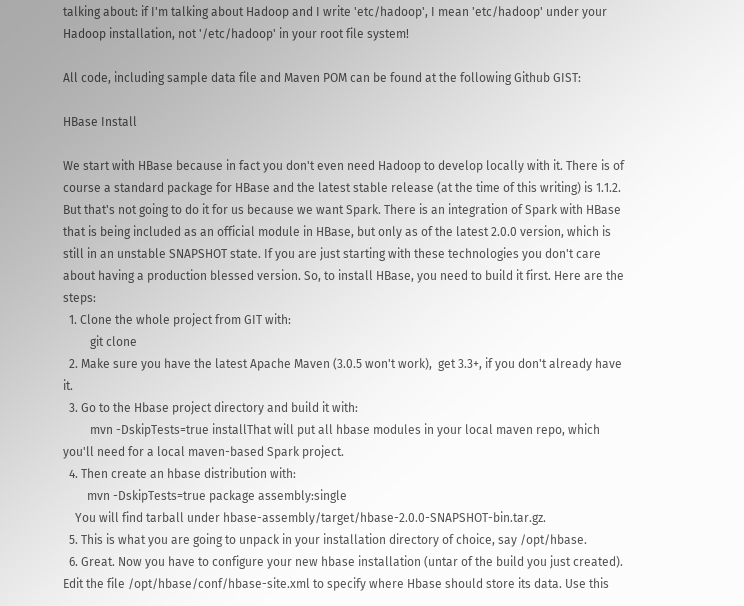talking about: if I'm talking about Hadoop and I write 'etc/hadoop', I mean 'etc/hadoop' under your Hadoop installation, not '/etc/hadoop' in your root file system!

All code, including sample data file and Maven POM can be found at the following Github GIST:

HBase Install

We start with HBase because in fact you don't even need Hadoop to develop locally with it. There is of course a standard package for HBase and the latest stable release (at the time of this writing) is 1.1.2. But that's not going to do it for us because we want Spark. There is an integration of Spark with HBase that is being included as an official module in HBase, but only as of the latest 2.0.0 version, which is still in an unstable SNAPSHOT state. If you are just starting with these technologies you don't care about having a production blessed version. So, to install HBase, you need to build it first. Here are the steps:
  1. Clone the whole project from GIT with:
         git clone
  2. Make sure you have the latest Apache Maven (3.0.5 won't work),  get 3.3+, if you don't already have it.
  3. Go to the Hbase project directory and build it with:
         mvn -DskipTests=true installThat will put all hbase modules in your local maven repo, which you'll need for a local maven-based Spark project.
  4. Then create an hbase distribution with:
        mvn -DskipTests=true package assembly:single
    You will find tarball under hbase-assembly/target/hbase-2.0.0-SNAPSHOT-bin.tar.gz.
  5. This is what you are going to unpack in your installation directory of choice, say /opt/hbase.
  6. Great. Now you have to configure your new hbase installation (untar of the build you just created). Edit the file /opt/hbase/conf/hbase-site.xml to specify where Hbase should store its data. Use this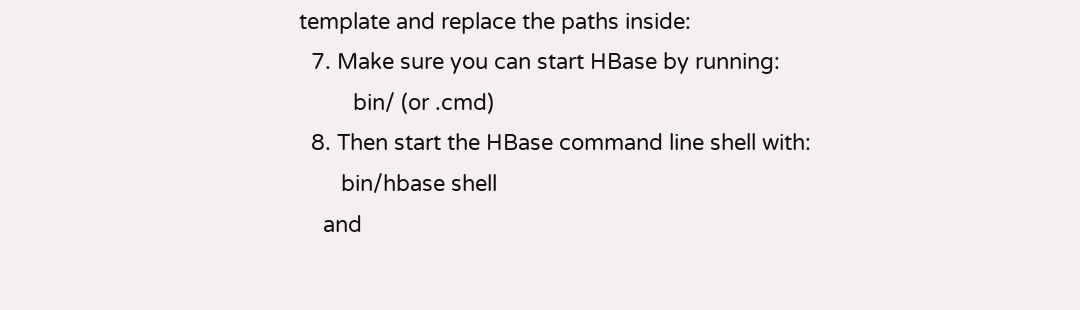template and replace the paths inside:
  7. Make sure you can start HBase by running:
         bin/ (or .cmd)
  8. Then start the HBase command line shell with:
       bin/hbase shell
    and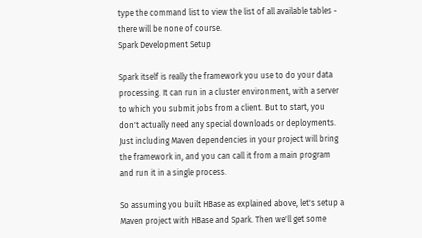type the command list to view the list of all available tables - there will be none of course.
Spark Development Setup

Spark itself is really the framework you use to do your data processing. It can run in a cluster environment, with a server to which you submit jobs from a client. But to start, you don't actually need any special downloads or deployments. Just including Maven dependencies in your project will bring the framework in, and you can call it from a main program and run it in a single process.

So assuming you built HBase as explained above, let's setup a Maven project with HBase and Spark. Then we'll get some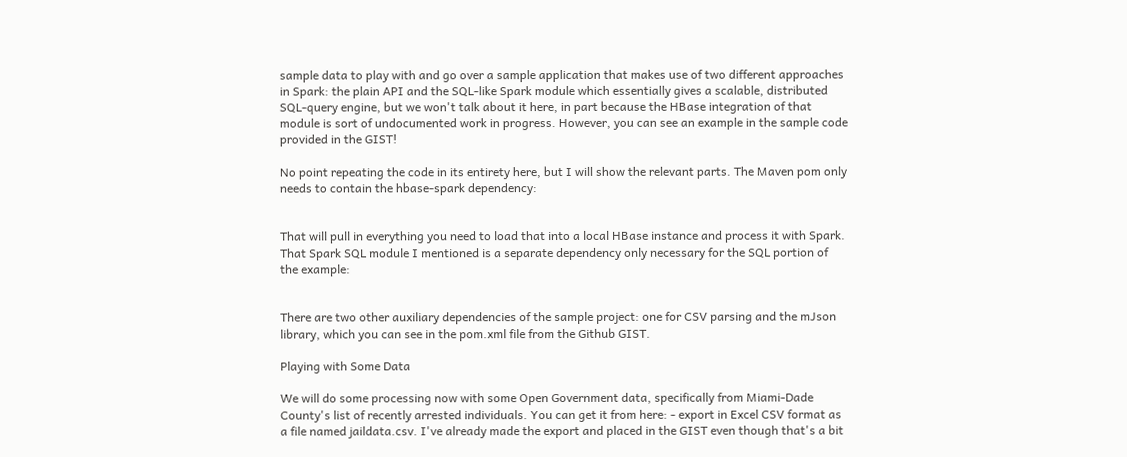sample data to play with and go over a sample application that makes use of two different approaches in Spark: the plain API and the SQL-like Spark module which essentially gives a scalable, distributed SQL-query engine, but we won't talk about it here, in part because the HBase integration of that module is sort of undocumented work in progress. However, you can see an example in the sample code provided in the GIST!

No point repeating the code in its entirety here, but I will show the relevant parts. The Maven pom only needs to contain the hbase-spark dependency:


That will pull in everything you need to load that into a local HBase instance and process it with Spark. That Spark SQL module I mentioned is a separate dependency only necessary for the SQL portion of the example:


There are two other auxiliary dependencies of the sample project: one for CSV parsing and the mJson library, which you can see in the pom.xml file from the Github GIST.

Playing with Some Data

We will do some processing now with some Open Government data, specifically from Miami-Dade County's list of recently arrested individuals. You can get it from here: - export in Excel CSV format as a file named jaildata.csv. I've already made the export and placed in the GIST even though that's a bit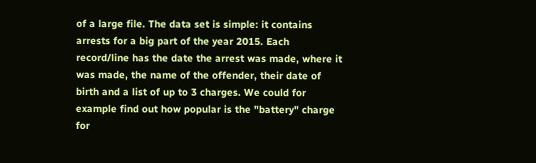of a large file. The data set is simple: it contains arrests for a big part of the year 2015. Each record/line has the date the arrest was made, where it was made, the name of the offender, their date of birth and a list of up to 3 charges. We could for example find out how popular is the "battery" charge for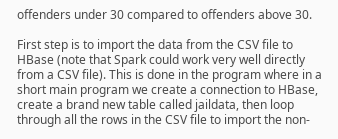offenders under 30 compared to offenders above 30.

First step is to import the data from the CSV file to HBase (note that Spark could work very well directly from a CSV file). This is done in the program where in a short main program we create a connection to HBase, create a brand new table called jaildata, then loop through all the rows in the CSV file to import the non-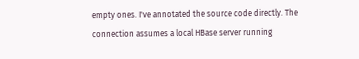empty ones. I've annotated the source code directly. The connection assumes a local HBase server running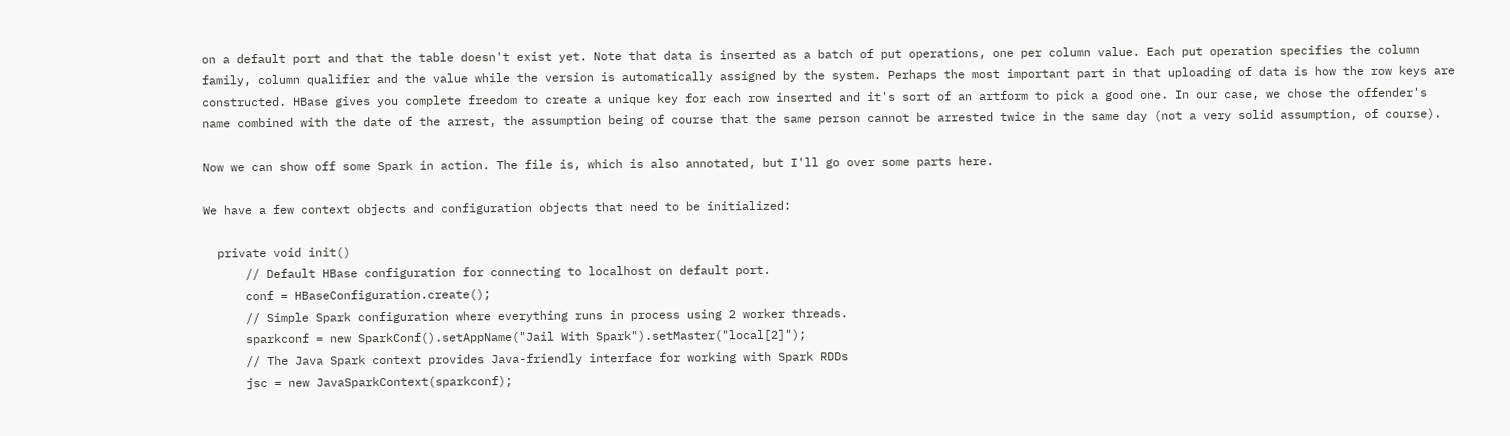on a default port and that the table doesn't exist yet. Note that data is inserted as a batch of put operations, one per column value. Each put operation specifies the column family, column qualifier and the value while the version is automatically assigned by the system. Perhaps the most important part in that uploading of data is how the row keys are constructed. HBase gives you complete freedom to create a unique key for each row inserted and it's sort of an artform to pick a good one. In our case, we chose the offender's name combined with the date of the arrest, the assumption being of course that the same person cannot be arrested twice in the same day (not a very solid assumption, of course).

Now we can show off some Spark in action. The file is, which is also annotated, but I'll go over some parts here.

We have a few context objects and configuration objects that need to be initialized:

  private void init()
      // Default HBase configuration for connecting to localhost on default port.
      conf = HBaseConfiguration.create();
      // Simple Spark configuration where everything runs in process using 2 worker threads.
      sparkconf = new SparkConf().setAppName("Jail With Spark").setMaster("local[2]");
      // The Java Spark context provides Java-friendly interface for working with Spark RDDs
      jsc = new JavaSparkContext(sparkconf);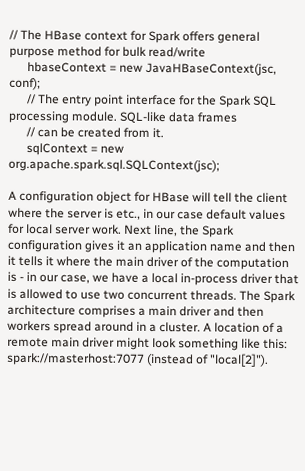// The HBase context for Spark offers general purpose method for bulk read/write
      hbaseContext = new JavaHBaseContext(jsc, conf);
      // The entry point interface for the Spark SQL processing module. SQL-like data frames
      // can be created from it.
      sqlContext = new org.apache.spark.sql.SQLContext(jsc);

A configuration object for HBase will tell the client where the server is etc., in our case default values for local server work. Next line, the Spark configuration gives it an application name and then it tells it where the main driver of the computation is - in our case, we have a local in-process driver that is allowed to use two concurrent threads. The Spark architecture comprises a main driver and then workers spread around in a cluster. A location of a remote main driver might look something like this: spark://masterhost:7077 (instead of "local[2]").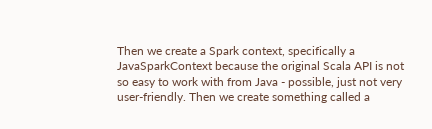Then we create a Spark context, specifically a JavaSparkContext because the original Scala API is not so easy to work with from Java - possible, just not very user-friendly. Then we create something called a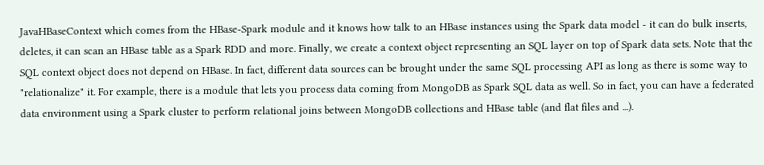JavaHBaseContext which comes from the HBase-Spark module and it knows how talk to an HBase instances using the Spark data model - it can do bulk inserts, deletes, it can scan an HBase table as a Spark RDD and more. Finally, we create a context object representing an SQL layer on top of Spark data sets. Note that the SQL context object does not depend on HBase. In fact, different data sources can be brought under the same SQL processing API as long as there is some way to "relationalize" it. For example, there is a module that lets you process data coming from MongoDB as Spark SQL data as well. So in fact, you can have a federated data environment using a Spark cluster to perform relational joins between MongoDB collections and HBase table (and flat files and ...).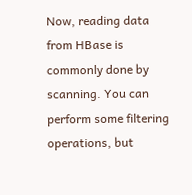Now, reading data from HBase is commonly done by scanning. You can perform some filtering operations, but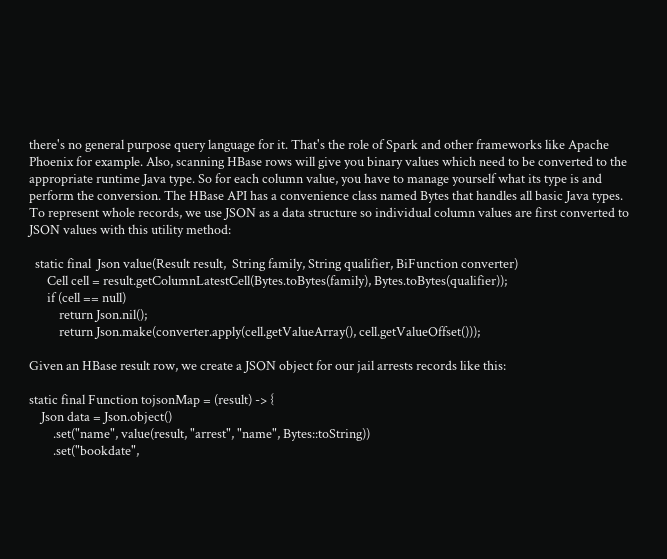there's no general purpose query language for it. That's the role of Spark and other frameworks like Apache Phoenix for example. Also, scanning HBase rows will give you binary values which need to be converted to the appropriate runtime Java type. So for each column value, you have to manage yourself what its type is and perform the conversion. The HBase API has a convenience class named Bytes that handles all basic Java types. To represent whole records, we use JSON as a data structure so individual column values are first converted to JSON values with this utility method:

  static final  Json value(Result result,  String family, String qualifier, BiFunction converter)
      Cell cell = result.getColumnLatestCell(Bytes.toBytes(family), Bytes.toBytes(qualifier));
      if (cell == null)
          return Json.nil();
          return Json.make(converter.apply(cell.getValueArray(), cell.getValueOffset()));

Given an HBase result row, we create a JSON object for our jail arrests records like this:

static final Function tojsonMap = (result) -> {
    Json data = Json.object()
        .set("name", value(result, "arrest", "name", Bytes::toString))
        .set("bookdate",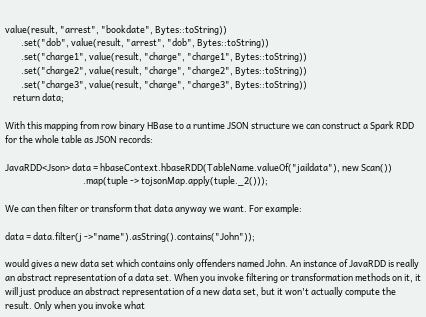value(result, "arrest", "bookdate", Bytes::toString))
        .set("dob", value(result, "arrest", "dob", Bytes::toString))
        .set("charge1", value(result, "charge", "charge1", Bytes::toString))
        .set("charge2", value(result, "charge", "charge2", Bytes::toString))
        .set("charge3", value(result, "charge", "charge3", Bytes::toString))
    return data;

With this mapping from row binary HBase to a runtime JSON structure we can construct a Spark RDD for the whole table as JSON records:

JavaRDD<Json> data = hbaseContext.hbaseRDD(TableName.valueOf("jaildata"), new Scan())
                                       .map(tuple -> tojsonMap.apply(tuple._2()));

We can then filter or transform that data anyway we want. For example:

data = data.filter(j ->"name").asString().contains("John"));

would gives a new data set which contains only offenders named John. An instance of JavaRDD is really an abstract representation of a data set. When you invoke filtering or transformation methods on it, it will just produce an abstract representation of a new data set, but it won't actually compute the result. Only when you invoke what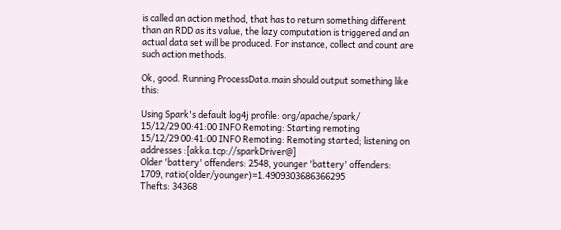is called an action method, that has to return something different than an RDD as its value, the lazy computation is triggered and an actual data set will be produced. For instance, collect and count are such action methods.

Ok, good. Running ProcessData.main should output something like this:

Using Spark's default log4j profile: org/apache/spark/
15/12/29 00:41:00 INFO Remoting: Starting remoting
15/12/29 00:41:00 INFO Remoting: Remoting started; listening on addresses :[akka.tcp://sparkDriver@]
Older 'battery' offenders: 2548, younger 'battery' offenders: 1709, ratio(older/younger)=1.4909303686366295
Thefts: 34368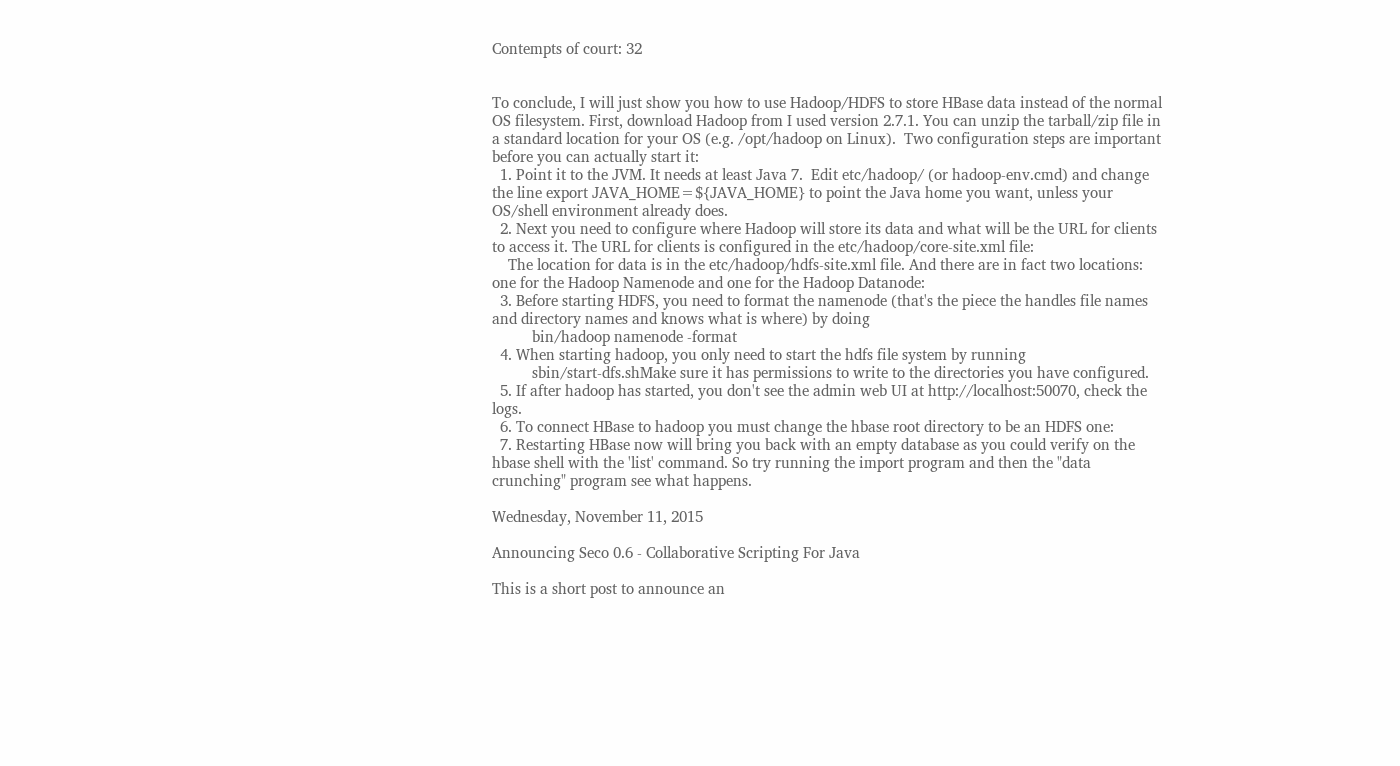Contempts of court: 32


To conclude, I will just show you how to use Hadoop/HDFS to store HBase data instead of the normal OS filesystem. First, download Hadoop from I used version 2.7.1. You can unzip the tarball/zip file in a standard location for your OS (e.g. /opt/hadoop on Linux).  Two configuration steps are important before you can actually start it:
  1. Point it to the JVM. It needs at least Java 7.  Edit etc/hadoop/ (or hadoop-env.cmd) and change the line export JAVA_HOME=${JAVA_HOME} to point the Java home you want, unless your OS/shell environment already does.
  2. Next you need to configure where Hadoop will store its data and what will be the URL for clients to access it. The URL for clients is configured in the etc/hadoop/core-site.xml file:
    The location for data is in the etc/hadoop/hdfs-site.xml file. And there are in fact two locations: one for the Hadoop Namenode and one for the Hadoop Datanode:
  3. Before starting HDFS, you need to format the namenode (that's the piece the handles file names and directory names and knows what is where) by doing
          bin/hadoop namenode -format
  4. When starting hadoop, you only need to start the hdfs file system by running
          sbin/start-dfs.shMake sure it has permissions to write to the directories you have configured.
  5. If after hadoop has started, you don't see the admin web UI at http://localhost:50070, check the logs.
  6. To connect HBase to hadoop you must change the hbase root directory to be an HDFS one:
  7. Restarting HBase now will bring you back with an empty database as you could verify on the hbase shell with the 'list' command. So try running the import program and then the "data crunching" program see what happens.

Wednesday, November 11, 2015

Announcing Seco 0.6 - Collaborative Scripting For Java

This is a short post to announce an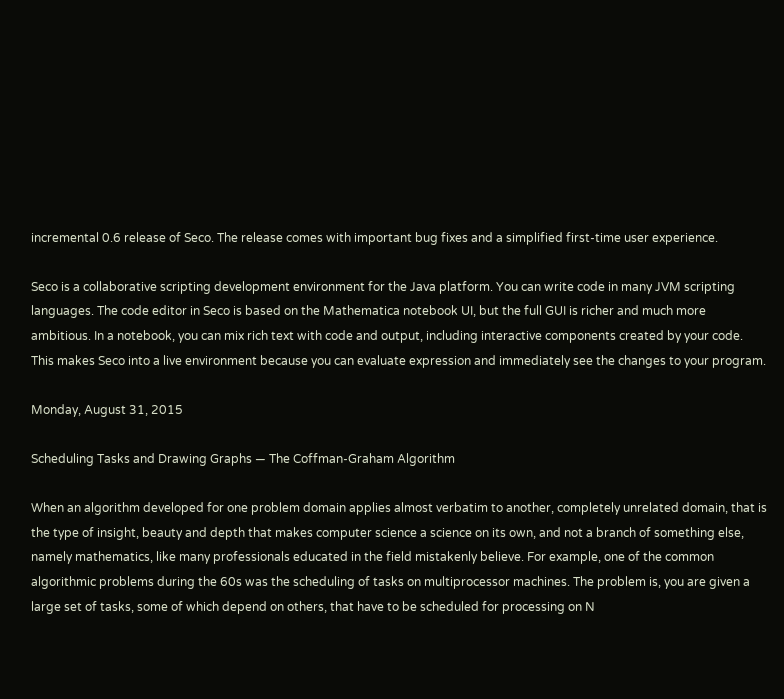incremental 0.6 release of Seco. The release comes with important bug fixes and a simplified first-time user experience.

Seco is a collaborative scripting development environment for the Java platform. You can write code in many JVM scripting languages. The code editor in Seco is based on the Mathematica notebook UI, but the full GUI is richer and much more ambitious. In a notebook, you can mix rich text with code and output, including interactive components created by your code. This makes Seco into a live environment because you can evaluate expression and immediately see the changes to your program.

Monday, August 31, 2015

Scheduling Tasks and Drawing Graphs — The Coffman-Graham Algorithm

When an algorithm developed for one problem domain applies almost verbatim to another, completely unrelated domain, that is the type of insight, beauty and depth that makes computer science a science on its own, and not a branch of something else, namely mathematics, like many professionals educated in the field mistakenly believe. For example, one of the common algorithmic problems during the 60s was the scheduling of tasks on multiprocessor machines. The problem is, you are given a large set of tasks, some of which depend on others, that have to be scheduled for processing on N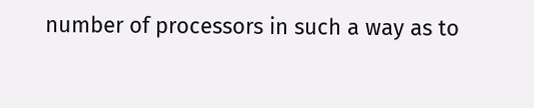number of processors in such a way as to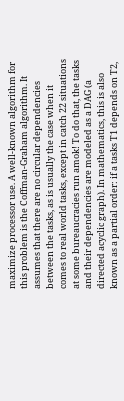maximize processor use. A well-known algorithm for this problem is the Coffman-Graham algorithm. It assumes that there are no circular dependencies between the tasks, as is usually the case when it comes to real world tasks, except in catch 22 situations at some bureaucracies run amok! To do that, the tasks and their dependencies are modeled as a DAG (a directed acyclic graph). In mathematics, this is also known as a partial order: if a tasks T1 depends on T2,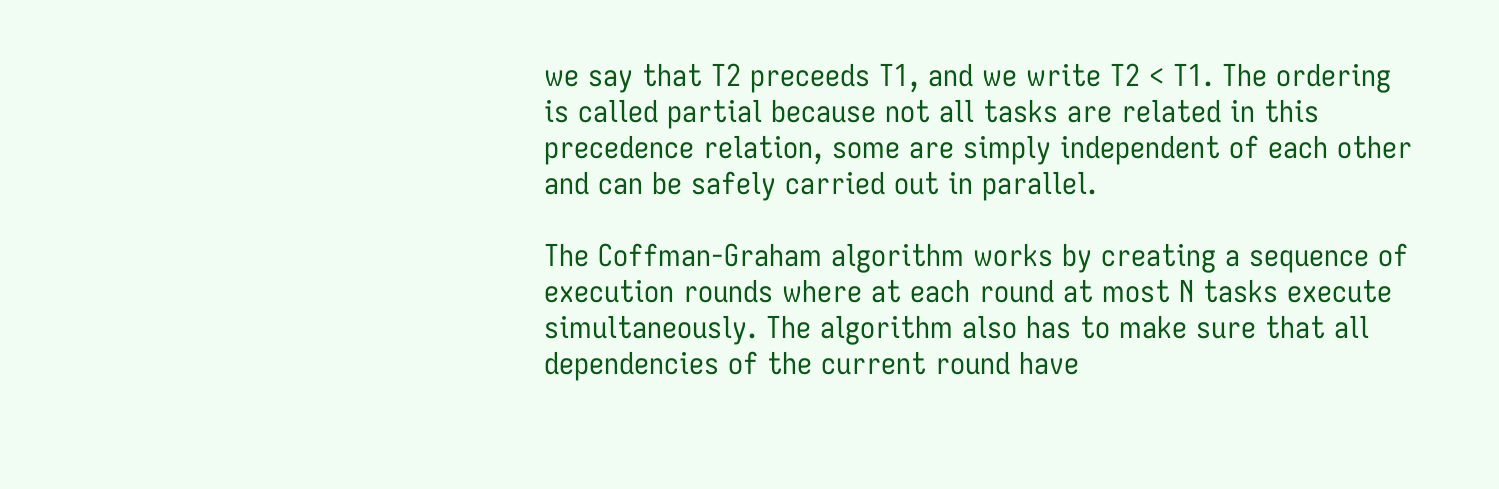we say that T2 preceeds T1, and we write T2 < T1. The ordering is called partial because not all tasks are related in this precedence relation, some are simply independent of each other and can be safely carried out in parallel.

The Coffman-Graham algorithm works by creating a sequence of execution rounds where at each round at most N tasks execute simultaneously. The algorithm also has to make sure that all dependencies of the current round have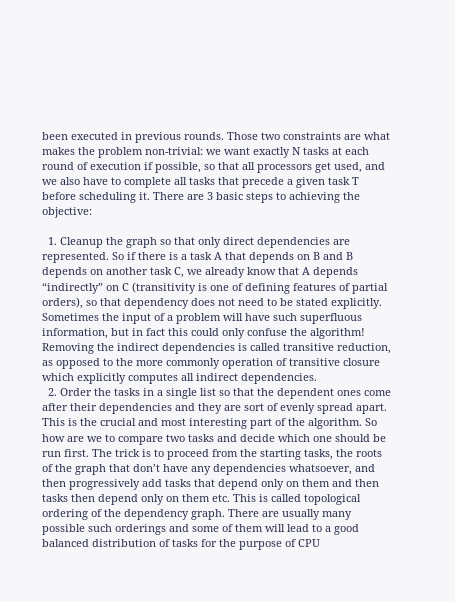been executed in previous rounds. Those two constraints are what makes the problem non-trivial: we want exactly N tasks at each round of execution if possible, so that all processors get used, and we also have to complete all tasks that precede a given task T before scheduling it. There are 3 basic steps to achieving the objective:

  1. Cleanup the graph so that only direct dependencies are represented. So if there is a task A that depends on B and B depends on another task C, we already know that A depends “indirectly” on C (transitivity is one of defining features of partial orders), so that dependency does not need to be stated explicitly. Sometimes the input of a problem will have such superfluous information, but in fact this could only confuse the algorithm! Removing the indirect dependencies is called transitive reduction, as opposed to the more commonly operation of transitive closure which explicitly computes all indirect dependencies.
  2. Order the tasks in a single list so that the dependent ones come after their dependencies and they are sort of evenly spread apart. This is the crucial and most interesting part of the algorithm. So how are we to compare two tasks and decide which one should be run first. The trick is to proceed from the starting tasks, the roots of the graph that don’t have any dependencies whatsoever, and then progressively add tasks that depend only on them and then tasks then depend only on them etc. This is called topological ordering of the dependency graph. There are usually many possible such orderings and some of them will lead to a good balanced distribution of tasks for the purpose of CPU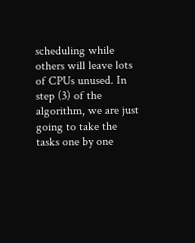scheduling while others will leave lots of CPUs unused. In step (3) of the algorithm, we are just going to take the tasks one by one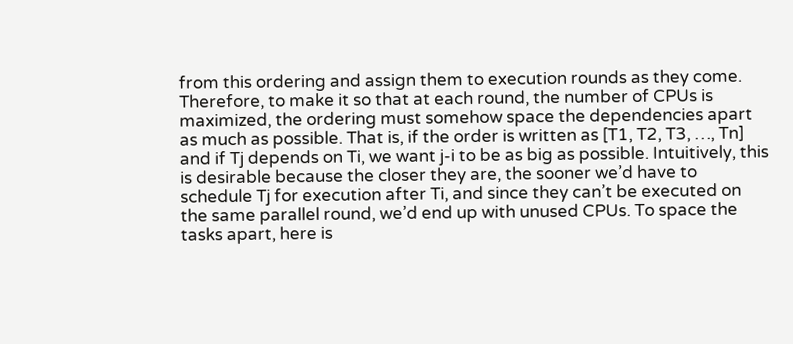from this ordering and assign them to execution rounds as they come. Therefore, to make it so that at each round, the number of CPUs is maximized, the ordering must somehow space the dependencies apart as much as possible. That is, if the order is written as [T1, T2, T3, …, Tn] and if Tj depends on Ti, we want j-i to be as big as possible. Intuitively, this is desirable because the closer they are, the sooner we’d have to schedule Tj for execution after Ti, and since they can’t be executed on the same parallel round, we’d end up with unused CPUs. To space the tasks apart, here is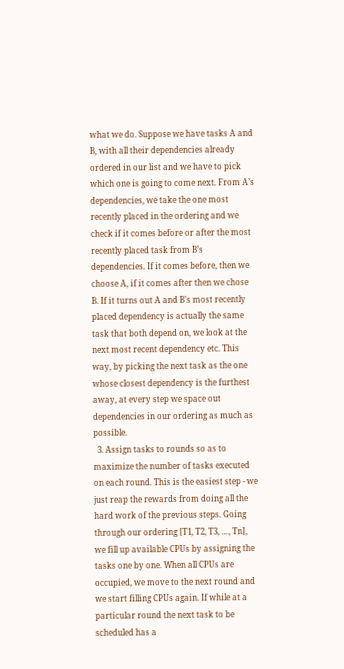what we do. Suppose we have tasks A and B, with all their dependencies already ordered in our list and we have to pick which one is going to come next. From A’s dependencies, we take the one most recently placed in the ordering and we check if it comes before or after the most recently placed task from B’s dependencies. If it comes before, then we choose A, if it comes after then we chose B. If it turns out A and B’s most recently placed dependency is actually the same task that both depend on, we look at the next most recent dependency etc. This way, by picking the next task as the one whose closest dependency is the furthest away, at every step we space out dependencies in our ordering as much as possible.
  3. Assign tasks to rounds so as to maximize the number of tasks executed on each round. This is the easiest step - we just reap the rewards from doing all the hard work of the previous steps. Going through our ordering [T1, T2, T3, …, Tn], we fill up available CPUs by assigning the tasks one by one. When all CPUs are occupied, we move to the next round and we start filling CPUs again. If while at a particular round the next task to be scheduled has a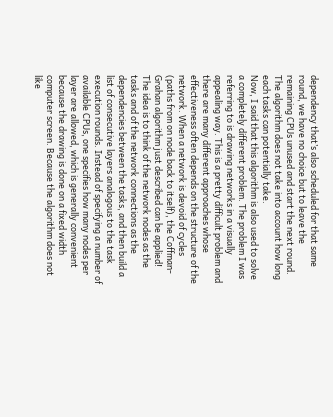dependency that’s also scheduled for that same round, we have no choice but to leave the remaining CPUs unused and start the next round. The algorithm does not take into account how long each tasks can potentially take.
Now, I said that this algorithm is also used to solve a completely different problem. The problem I was referring to is drawing networks in a visually appealing way. This is a pretty difficult problem and there are many different approaches whose effectiveness often depends on the structure of the network. When a network is devoid of cycles (paths from on node back to itself), the Coffman-Grahan algorithm just described can be applied!
The idea is to think of the network nodes as the tasks and of the network connections as the dependencies between the tasks, and then build a list of consecutive layers analogous to the task execution rounds. Instead of specifying a number of available CPUs, one specifies how many nodes per layer are allowed, which is generally convenient because the drawing is done on a fixed width computer screen. Because the algorithm does not like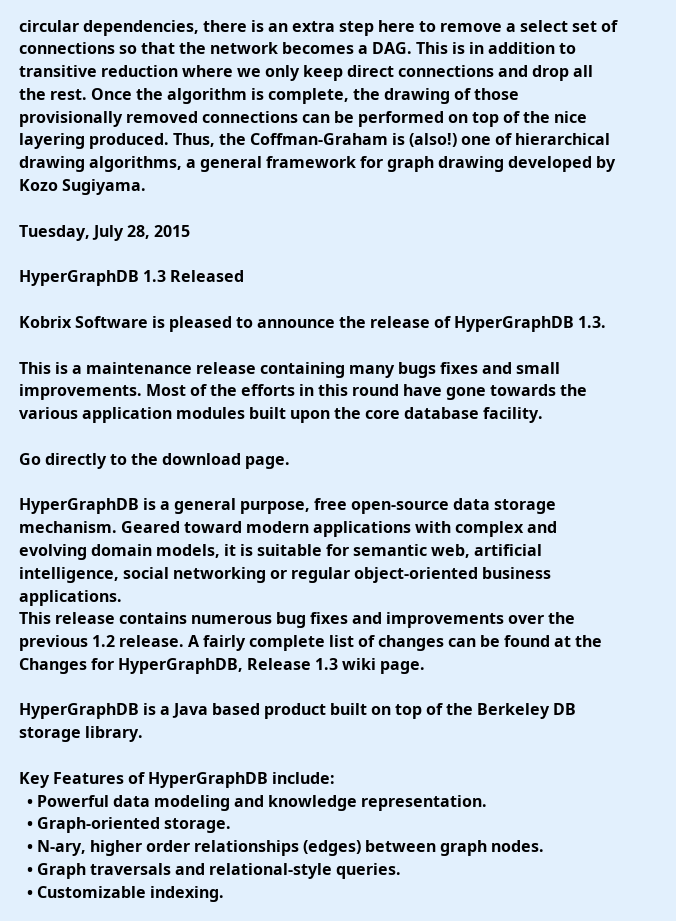circular dependencies, there is an extra step here to remove a select set of connections so that the network becomes a DAG. This is in addition to transitive reduction where we only keep direct connections and drop all the rest. Once the algorithm is complete, the drawing of those provisionally removed connections can be performed on top of the nice layering produced. Thus, the Coffman-Graham is (also!) one of hierarchical drawing algorithms, a general framework for graph drawing developed by Kozo Sugiyama.

Tuesday, July 28, 2015

HyperGraphDB 1.3 Released

Kobrix Software is pleased to announce the release of HyperGraphDB 1.3.

This is a maintenance release containing many bugs fixes and small improvements. Most of the efforts in this round have gone towards the various application modules built upon the core database facility.

Go directly to the download page.

HyperGraphDB is a general purpose, free open-source data storage mechanism. Geared toward modern applications with complex and evolving domain models, it is suitable for semantic web, artificial intelligence, social networking or regular object-oriented business applications.
This release contains numerous bug fixes and improvements over the previous 1.2 release. A fairly complete list of changes can be found at the Changes for HyperGraphDB, Release 1.3 wiki page.

HyperGraphDB is a Java based product built on top of the Berkeley DB storage library.

Key Features of HyperGraphDB include:
  • Powerful data modeling and knowledge representation.
  • Graph-oriented storage.
  • N-ary, higher order relationships (edges) between graph nodes.
  • Graph traversals and relational-style queries.
  • Customizable indexing.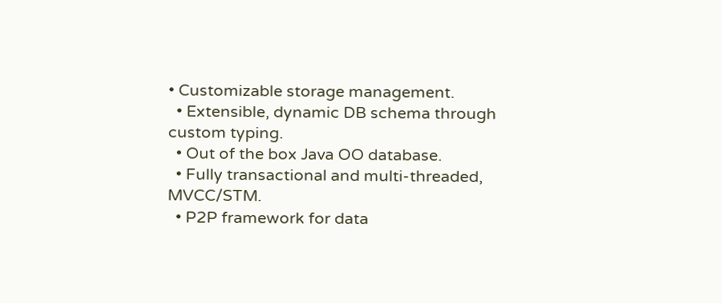• Customizable storage management.
  • Extensible, dynamic DB schema through custom typing.
  • Out of the box Java OO database.
  • Fully transactional and multi-threaded, MVCC/STM.
  • P2P framework for data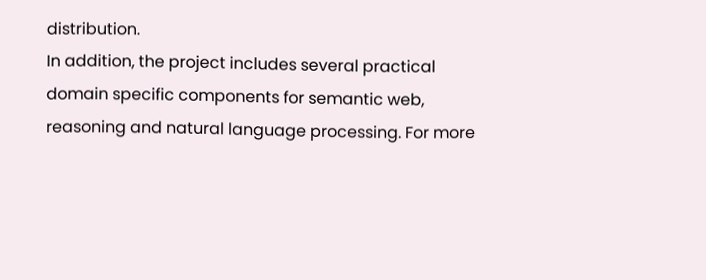distribution.
In addition, the project includes several practical domain specific components for semantic web, reasoning and natural language processing. For more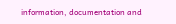information, documentation and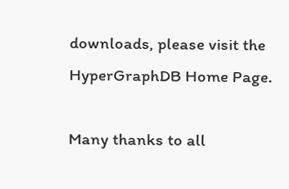downloads, please visit the HyperGraphDB Home Page.

Many thanks to all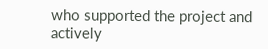who supported the project and actively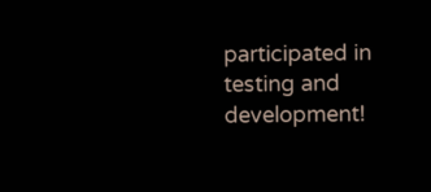participated in testing and development!